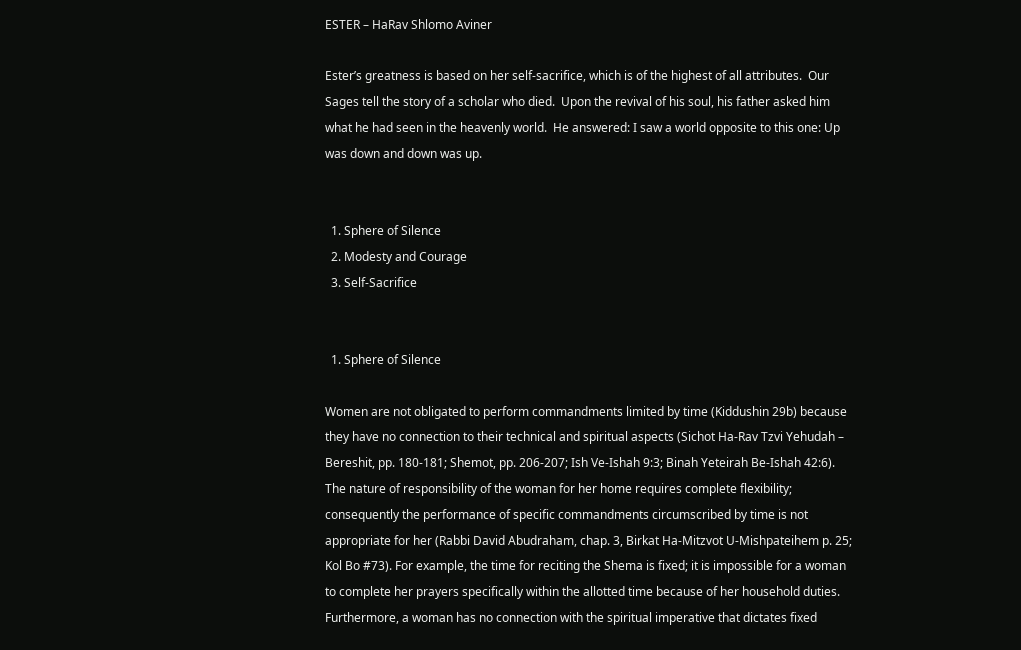ESTER – HaRav Shlomo Aviner

Ester’s greatness is based on her self-sacrifice, which is of the highest of all attributes.  Our Sages tell the story of a scholar who died.  Upon the revival of his soul, his father asked him what he had seen in the heavenly world.  He answered: I saw a world opposite to this one: Up was down and down was up.


  1. Sphere of Silence
  2. Modesty and Courage
  3. Self-Sacrifice


  1. Sphere of Silence

Women are not obligated to perform commandments limited by time (Kiddushin 29b) because they have no connection to their technical and spiritual aspects (Sichot Ha-Rav Tzvi Yehudah – Bereshit, pp. 180-181; Shemot, pp. 206-207; Ish Ve-Ishah 9:3; Binah Yeteirah Be-Ishah 42:6).  The nature of responsibility of the woman for her home requires complete flexibility; consequently the performance of specific commandments circumscribed by time is not appropriate for her (Rabbi David Abudraham, chap. 3, Birkat Ha-Mitzvot U-Mishpateihem p. 25; Kol Bo #73). For example, the time for reciting the Shema is fixed; it is impossible for a woman to complete her prayers specifically within the allotted time because of her household duties.  Furthermore, a woman has no connection with the spiritual imperative that dictates fixed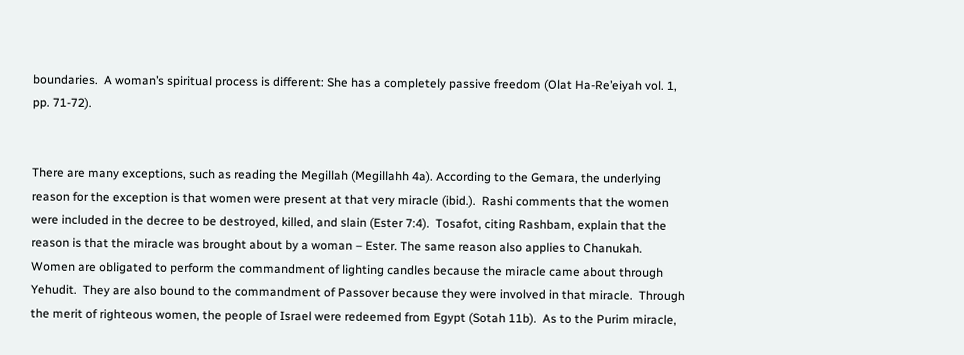boundaries.  A woman’s spiritual process is different: She has a completely passive freedom (Olat Ha-Re’eiyah vol. 1, pp. 71-72).


There are many exceptions, such as reading the Megillah (Megillahh 4a). According to the Gemara, the underlying reason for the exception is that women were present at that very miracle (ibid.).  Rashi comments that the women were included in the decree to be destroyed, killed, and slain (Ester 7:4).  Tosafot, citing Rashbam, explain that the reason is that the miracle was brought about by a woman – Ester. The same reason also applies to Chanukah.  Women are obligated to perform the commandment of lighting candles because the miracle came about through Yehudit.  They are also bound to the commandment of Passover because they were involved in that miracle.  Through the merit of righteous women, the people of Israel were redeemed from Egypt (Sotah 11b).  As to the Purim miracle,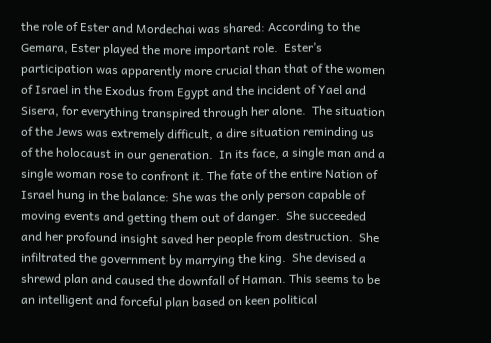the role of Ester and Mordechai was shared: According to the Gemara, Ester played the more important role.  Ester’s participation was apparently more crucial than that of the women of Israel in the Exodus from Egypt and the incident of Yael and Sisera, for everything transpired through her alone.  The situation of the Jews was extremely difficult, a dire situation reminding us of the holocaust in our generation.  In its face, a single man and a single woman rose to confront it. The fate of the entire Nation of Israel hung in the balance: She was the only person capable of moving events and getting them out of danger.  She succeeded and her profound insight saved her people from destruction.  She infiltrated the government by marrying the king.  She devised a shrewd plan and caused the downfall of Haman. This seems to be an intelligent and forceful plan based on keen political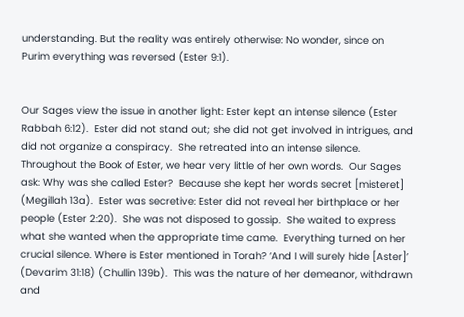understanding. But the reality was entirely otherwise: No wonder, since on Purim everything was reversed (Ester 9:1).


Our Sages view the issue in another light: Ester kept an intense silence (Ester Rabbah 6:12).  Ester did not stand out; she did not get involved in intrigues, and did not organize a conspiracy.  She retreated into an intense silence.  Throughout the Book of Ester, we hear very little of her own words.  Our Sages ask: Why was she called Ester?  Because she kept her words secret [misteret] (Megillah 13a).  Ester was secretive: Ester did not reveal her birthplace or her people (Ester 2:20).  She was not disposed to gossip.  She waited to express what she wanted when the appropriate time came.  Everything turned on her crucial silence. Where is Ester mentioned in Torah? ‘And I will surely hide [Aster]’ (Devarim 31:18) (Chullin 139b).  This was the nature of her demeanor, withdrawn and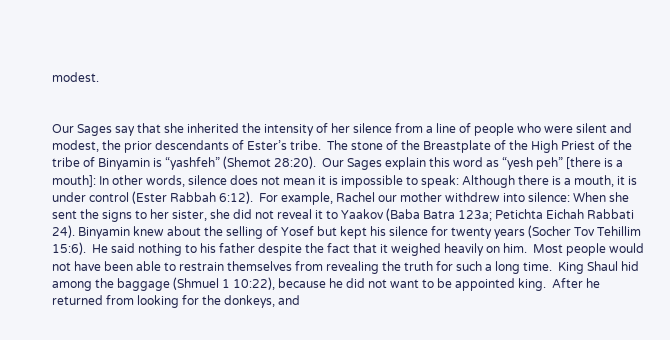modest.


Our Sages say that she inherited the intensity of her silence from a line of people who were silent and modest, the prior descendants of Ester’s tribe.  The stone of the Breastplate of the High Priest of the tribe of Binyamin is “yashfeh” (Shemot 28:20).  Our Sages explain this word as “yesh peh” [there is a mouth]: In other words, silence does not mean it is impossible to speak: Although there is a mouth, it is under control (Ester Rabbah 6:12).  For example, Rachel our mother withdrew into silence: When she sent the signs to her sister, she did not reveal it to Yaakov (Baba Batra 123a; Petichta Eichah Rabbati 24). Binyamin knew about the selling of Yosef but kept his silence for twenty years (Socher Tov Tehillim 15:6).  He said nothing to his father despite the fact that it weighed heavily on him.  Most people would not have been able to restrain themselves from revealing the truth for such a long time.  King Shaul hid among the baggage (Shmuel 1 10:22), because he did not want to be appointed king.  After he returned from looking for the donkeys, and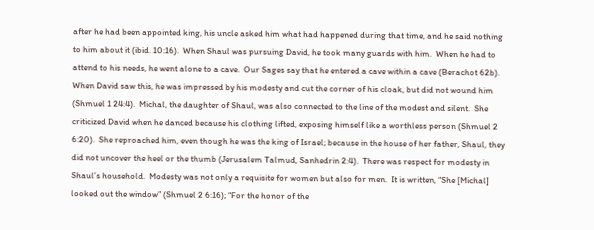after he had been appointed king, his uncle asked him what had happened during that time, and he said nothing to him about it (ibid. 10:16).  When Shaul was pursuing David, he took many guards with him.  When he had to attend to his needs, he went alone to a cave.  Our Sages say that he entered a cave within a cave (Berachot 62b).  When David saw this, he was impressed by his modesty and cut the corner of his cloak, but did not wound him (Shmuel 1 24:4).  Michal, the daughter of Shaul, was also connected to the line of the modest and silent.  She criticized David when he danced because his clothing lifted, exposing himself like a worthless person (Shmuel 2 6:20).  She reproached him, even though he was the king of Israel; because in the house of her father, Shaul, they did not uncover the heel or the thumb (Jerusalem Talmud, Sanhedrin 2:4).  There was respect for modesty in Shaul’s household.  Modesty was not only a requisite for women but also for men.  It is written, “She [Michal] looked out the window” (Shmuel 2 6:16); “For the honor of the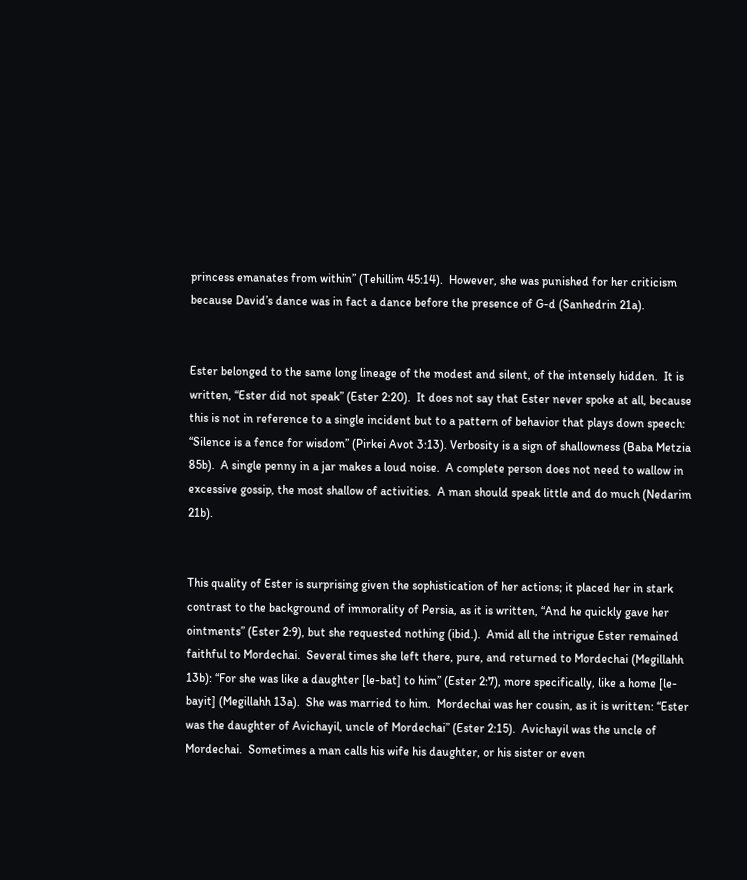princess emanates from within” (Tehillim 45:14).  However, she was punished for her criticism because David’s dance was in fact a dance before the presence of G-d (Sanhedrin 21a).


Ester belonged to the same long lineage of the modest and silent, of the intensely hidden.  It is written, “Ester did not speak” (Ester 2:20).  It does not say that Ester never spoke at all, because this is not in reference to a single incident but to a pattern of behavior that plays down speech: “Silence is a fence for wisdom” (Pirkei Avot 3:13). Verbosity is a sign of shallowness (Baba Metzia 85b).  A single penny in a jar makes a loud noise.  A complete person does not need to wallow in excessive gossip, the most shallow of activities.  A man should speak little and do much (Nedarim 21b).


This quality of Ester is surprising given the sophistication of her actions; it placed her in stark contrast to the background of immorality of Persia, as it is written, “And he quickly gave her ointments” (Ester 2:9), but she requested nothing (ibid.).  Amid all the intrigue Ester remained faithful to Mordechai.  Several times she left there, pure, and returned to Mordechai (Megillahh 13b): “For she was like a daughter [le-bat] to him” (Ester 2:7), more specifically, like a home [le-bayit] (Megillahh 13a).  She was married to him.  Mordechai was her cousin, as it is written: “Ester was the daughter of Avichayil, uncle of Mordechai” (Ester 2:15).  Avichayil was the uncle of Mordechai.  Sometimes a man calls his wife his daughter, or his sister or even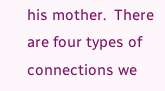his mother.  There are four types of connections we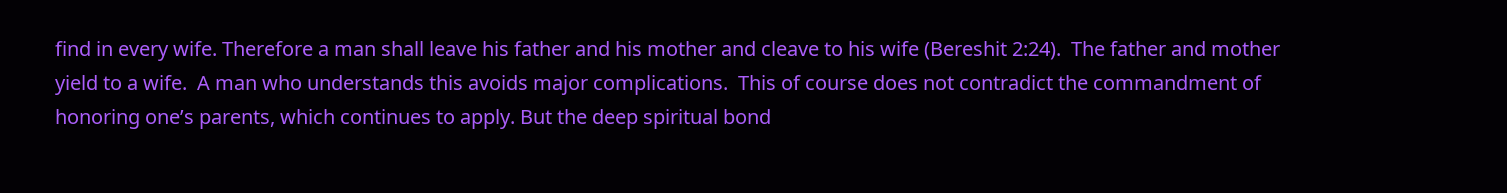find in every wife. Therefore a man shall leave his father and his mother and cleave to his wife (Bereshit 2:24).  The father and mother yield to a wife.  A man who understands this avoids major complications.  This of course does not contradict the commandment of honoring one’s parents, which continues to apply. But the deep spiritual bond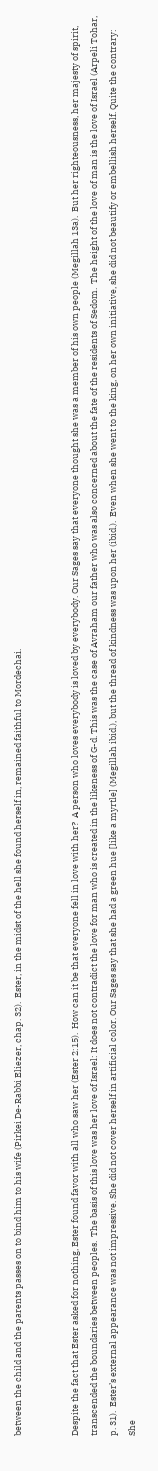between the child and the parents passes on to bind him to his wife (Pirkei De-Rabbi Eliezer, chap. 32).  Ester, in the midst of the hell she found herself in, remained faithful to Mordechai.


Despite the fact that Ester asked for nothing, Ester found favor with all who saw her (Ester 2:15).  How can it be that everyone fell in love with her?  A person who loves everybody is loved by everybody. Our Sages say that everyone thought she was a member of his own people (Megillah 13a).  But her righteousness, her majesty of spirit, transcended the boundaries between peoples.  The basis of this love was her love of Israel: It does not contradict the love for man who is created in the likeness of G-d. This was the case of Avraham our father who was also concerned about the fate of the residents of Sedom.  The height of the love of man is the love of Israel (Arpeli Tohar, p. 31).  Ester’s external appearance was not impressive. She did not cover herself in artificial color. Our Sages say that she had a green hue [like a myrtle] (Megillah ibid.), but the thread of kindness was upon her (ibid.).  Even when she went to the king, on her own initiative, she did not beautify or embellish herself. Quite the contrary: She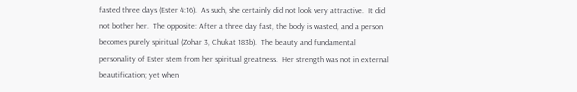fasted three days (Ester 4:16).  As such, she certainly did not look very attractive.  It did not bother her.  The opposite: After a three day fast, the body is wasted, and a person becomes purely spiritual (Zohar 3, Chukat 183b).  The beauty and fundamental personality of Ester stem from her spiritual greatness.  Her strength was not in external beautification; yet when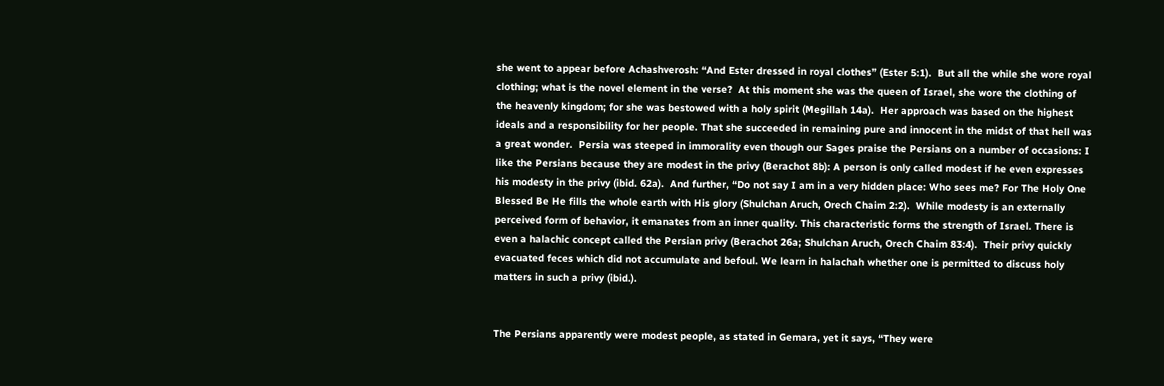she went to appear before Achashverosh: “And Ester dressed in royal clothes” (Ester 5:1).  But all the while she wore royal clothing; what is the novel element in the verse?  At this moment she was the queen of Israel, she wore the clothing of the heavenly kingdom; for she was bestowed with a holy spirit (Megillah 14a).  Her approach was based on the highest ideals and a responsibility for her people. That she succeeded in remaining pure and innocent in the midst of that hell was a great wonder.  Persia was steeped in immorality even though our Sages praise the Persians on a number of occasions: I like the Persians because they are modest in the privy (Berachot 8b): A person is only called modest if he even expresses his modesty in the privy (ibid. 62a).  And further, “Do not say I am in a very hidden place: Who sees me? For The Holy One Blessed Be He fills the whole earth with His glory (Shulchan Aruch, Orech Chaim 2:2).  While modesty is an externally perceived form of behavior, it emanates from an inner quality. This characteristic forms the strength of Israel. There is even a halachic concept called the Persian privy (Berachot 26a; Shulchan Aruch, Orech Chaim 83:4).  Their privy quickly evacuated feces which did not accumulate and befoul. We learn in halachah whether one is permitted to discuss holy matters in such a privy (ibid.).


The Persians apparently were modest people, as stated in Gemara, yet it says, “They were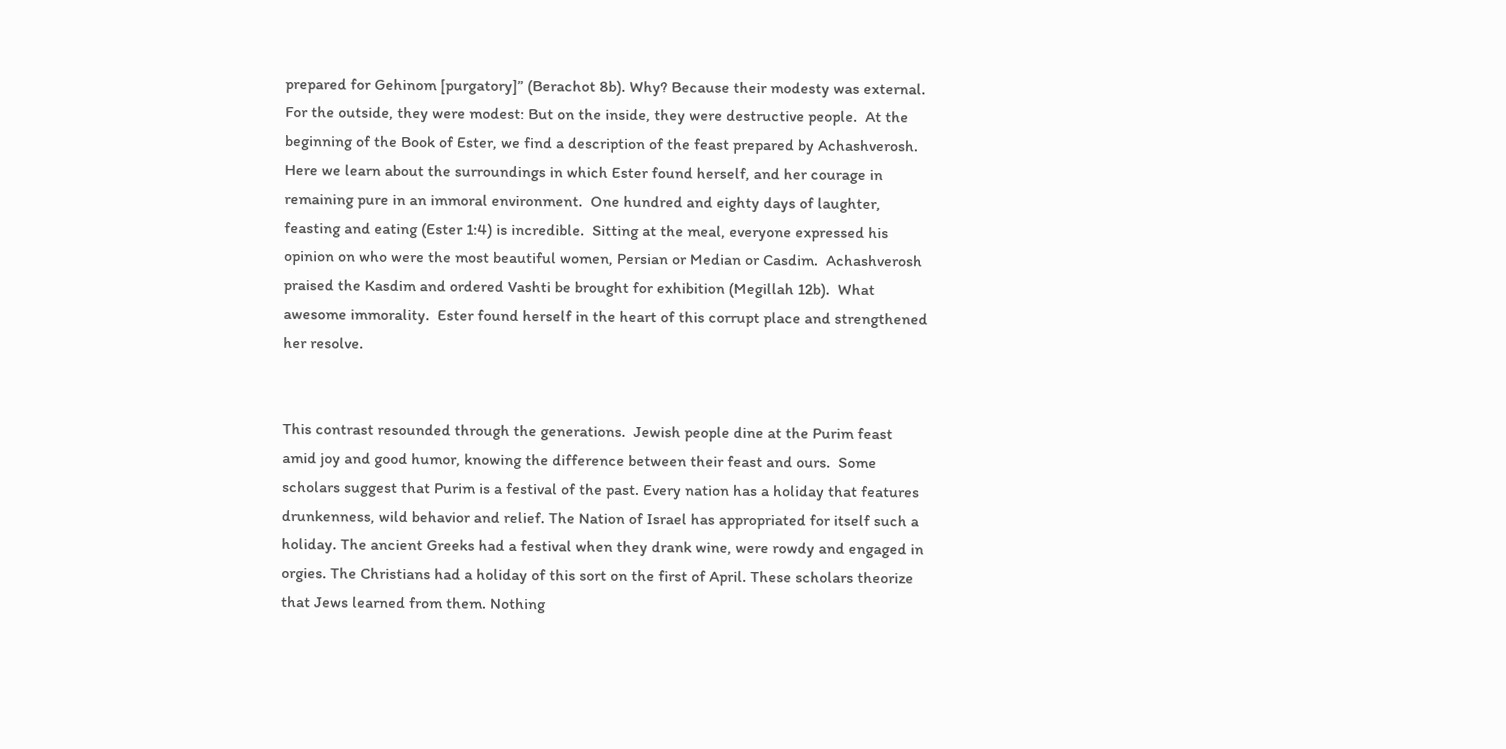prepared for Gehinom [purgatory]” (Berachot 8b). Why? Because their modesty was external.  For the outside, they were modest: But on the inside, they were destructive people.  At the beginning of the Book of Ester, we find a description of the feast prepared by Achashverosh.  Here we learn about the surroundings in which Ester found herself, and her courage in remaining pure in an immoral environment.  One hundred and eighty days of laughter, feasting and eating (Ester 1:4) is incredible.  Sitting at the meal, everyone expressed his opinion on who were the most beautiful women, Persian or Median or Casdim.  Achashverosh praised the Kasdim and ordered Vashti be brought for exhibition (Megillah 12b).  What awesome immorality.  Ester found herself in the heart of this corrupt place and strengthened her resolve.


This contrast resounded through the generations.  Jewish people dine at the Purim feast amid joy and good humor, knowing the difference between their feast and ours.  Some scholars suggest that Purim is a festival of the past. Every nation has a holiday that features drunkenness, wild behavior and relief. The Nation of Israel has appropriated for itself such a holiday. The ancient Greeks had a festival when they drank wine, were rowdy and engaged in orgies. The Christians had a holiday of this sort on the first of April. These scholars theorize that Jews learned from them. Nothing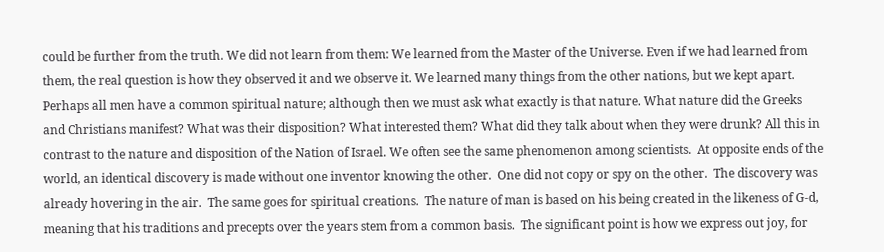could be further from the truth. We did not learn from them: We learned from the Master of the Universe. Even if we had learned from them, the real question is how they observed it and we observe it. We learned many things from the other nations, but we kept apart. Perhaps all men have a common spiritual nature; although then we must ask what exactly is that nature. What nature did the Greeks and Christians manifest? What was their disposition? What interested them? What did they talk about when they were drunk? All this in contrast to the nature and disposition of the Nation of Israel. We often see the same phenomenon among scientists.  At opposite ends of the world, an identical discovery is made without one inventor knowing the other.  One did not copy or spy on the other.  The discovery was already hovering in the air.  The same goes for spiritual creations.  The nature of man is based on his being created in the likeness of G-d, meaning that his traditions and precepts over the years stem from a common basis.  The significant point is how we express out joy, for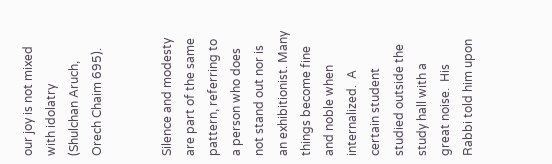our joy is not mixed with idolatry (Shulchan Aruch, Orech Chaim 695).


Silence and modesty are part of the same pattern, referring to a person who does not stand out nor is an exhibitionist. Many things become fine and noble when internalized.  A certain student studied outside the study hall with a great noise.  His Rabbi told him upon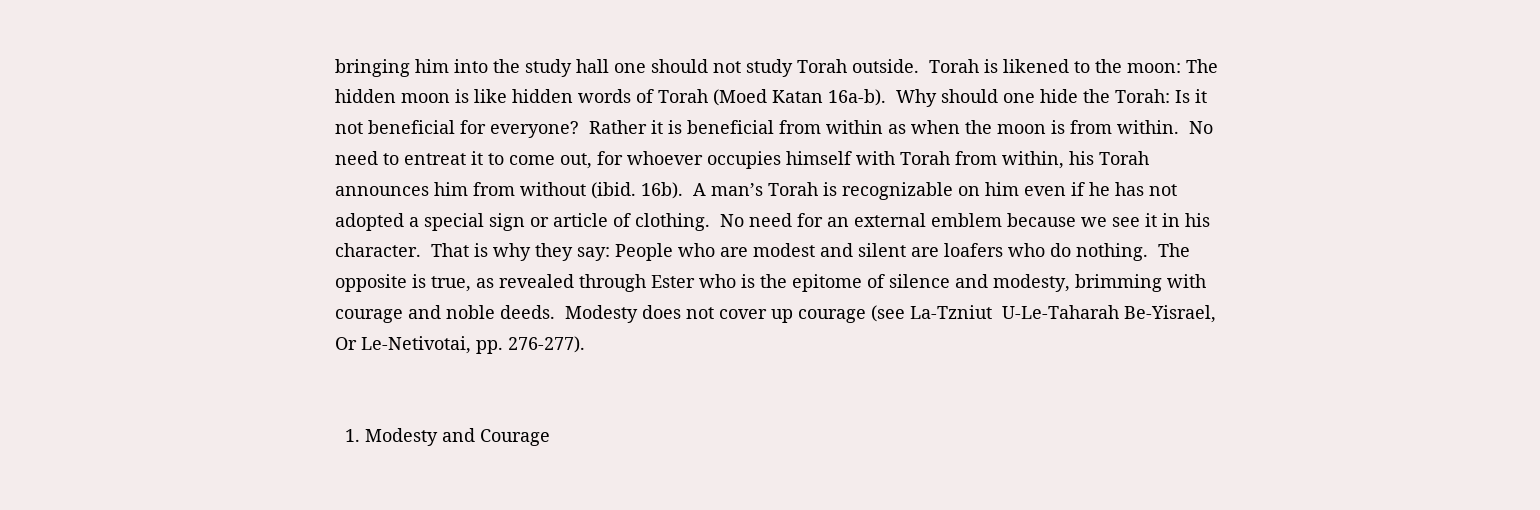bringing him into the study hall one should not study Torah outside.  Torah is likened to the moon: The hidden moon is like hidden words of Torah (Moed Katan 16a-b).  Why should one hide the Torah: Is it not beneficial for everyone?  Rather it is beneficial from within as when the moon is from within.  No need to entreat it to come out, for whoever occupies himself with Torah from within, his Torah announces him from without (ibid. 16b).  A man’s Torah is recognizable on him even if he has not adopted a special sign or article of clothing.  No need for an external emblem because we see it in his character.  That is why they say: People who are modest and silent are loafers who do nothing.  The opposite is true, as revealed through Ester who is the epitome of silence and modesty, brimming with courage and noble deeds.  Modesty does not cover up courage (see La-Tzniut  U-Le-Taharah Be-Yisrael, Or Le-Netivotai, pp. 276-277).


  1. Modesty and Courage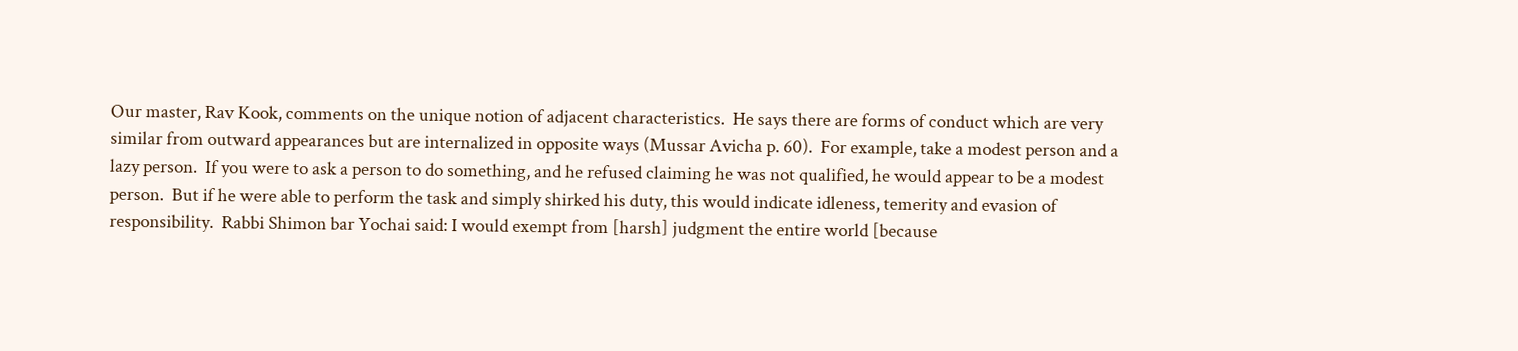Our master, Rav Kook, comments on the unique notion of adjacent characteristics.  He says there are forms of conduct which are very similar from outward appearances but are internalized in opposite ways (Mussar Avicha p. 60).  For example, take a modest person and a lazy person.  If you were to ask a person to do something, and he refused claiming he was not qualified, he would appear to be a modest person.  But if he were able to perform the task and simply shirked his duty, this would indicate idleness, temerity and evasion of responsibility.  Rabbi Shimon bar Yochai said: I would exempt from [harsh] judgment the entire world [because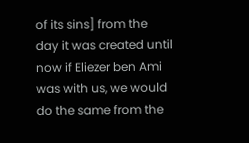of its sins] from the day it was created until now if Eliezer ben Ami was with us, we would do the same from the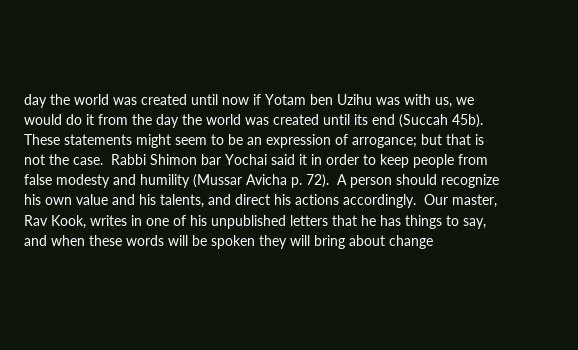day the world was created until now if Yotam ben Uzihu was with us, we would do it from the day the world was created until its end (Succah 45b).  These statements might seem to be an expression of arrogance; but that is not the case.  Rabbi Shimon bar Yochai said it in order to keep people from false modesty and humility (Mussar Avicha p. 72).  A person should recognize his own value and his talents, and direct his actions accordingly.  Our master, Rav Kook, writes in one of his unpublished letters that he has things to say, and when these words will be spoken they will bring about change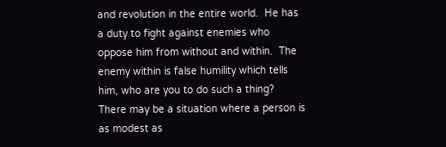and revolution in the entire world.  He has a duty to fight against enemies who oppose him from without and within.  The enemy within is false humility which tells him, who are you to do such a thing?  There may be a situation where a person is as modest as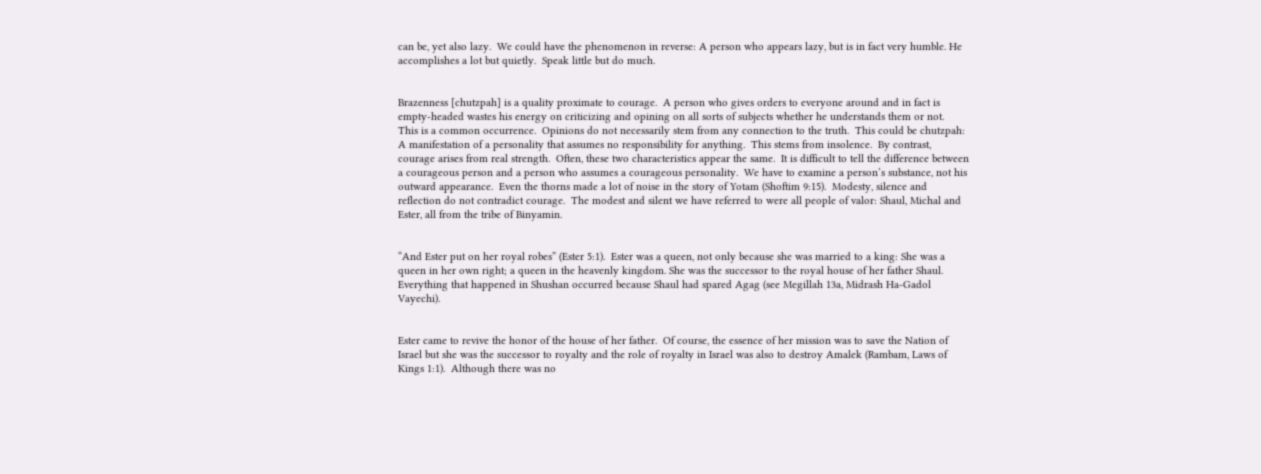can be, yet also lazy.  We could have the phenomenon in reverse: A person who appears lazy, but is in fact very humble. He accomplishes a lot but quietly.  Speak little but do much.


Brazenness [chutzpah] is a quality proximate to courage.  A person who gives orders to everyone around and in fact is empty-headed wastes his energy on criticizing and opining on all sorts of subjects whether he understands them or not.  This is a common occurrence.  Opinions do not necessarily stem from any connection to the truth.  This could be chutzpah: A manifestation of a personality that assumes no responsibility for anything.  This stems from insolence.  By contrast, courage arises from real strength.  Often, these two characteristics appear the same.  It is difficult to tell the difference between a courageous person and a person who assumes a courageous personality.  We have to examine a person’s substance, not his outward appearance.  Even the thorns made a lot of noise in the story of Yotam (Shoftim 9:15).  Modesty, silence and reflection do not contradict courage.  The modest and silent we have referred to were all people of valor: Shaul, Michal and Ester, all from the tribe of Binyamin.


“And Ester put on her royal robes” (Ester 5:1).  Ester was a queen, not only because she was married to a king: She was a queen in her own right; a queen in the heavenly kingdom. She was the successor to the royal house of her father Shaul.  Everything that happened in Shushan occurred because Shaul had spared Agag (see Megillah 13a, Midrash Ha-Gadol Vayechi).


Ester came to revive the honor of the house of her father.  Of course, the essence of her mission was to save the Nation of Israel but she was the successor to royalty and the role of royalty in Israel was also to destroy Amalek (Rambam, Laws of Kings 1:1).  Although there was no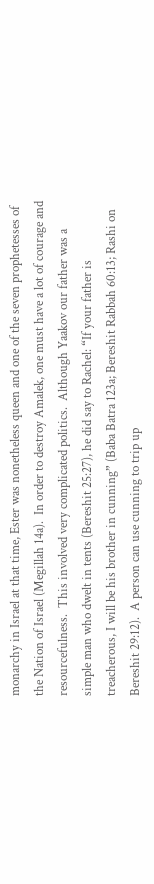monarchy in Israel at that time, Ester was nonetheless queen and one of the seven prophetesses of the Nation of Israel (Megillah 14a).  In order to destroy Amalek, one must have a lot of courage and resourcefulness.  This involved very complicated politics.  Although Yaakov our father was a simple man who dwelt in tents (Bereshit 25:27), he did say to Rachel: “If your father is treacherous, I will be his brother in cunning” (Baba Batra 123a; Bereshit Rabbah 60:13; Rashi on Bereshit 29:12).  A person can use cunning to trip up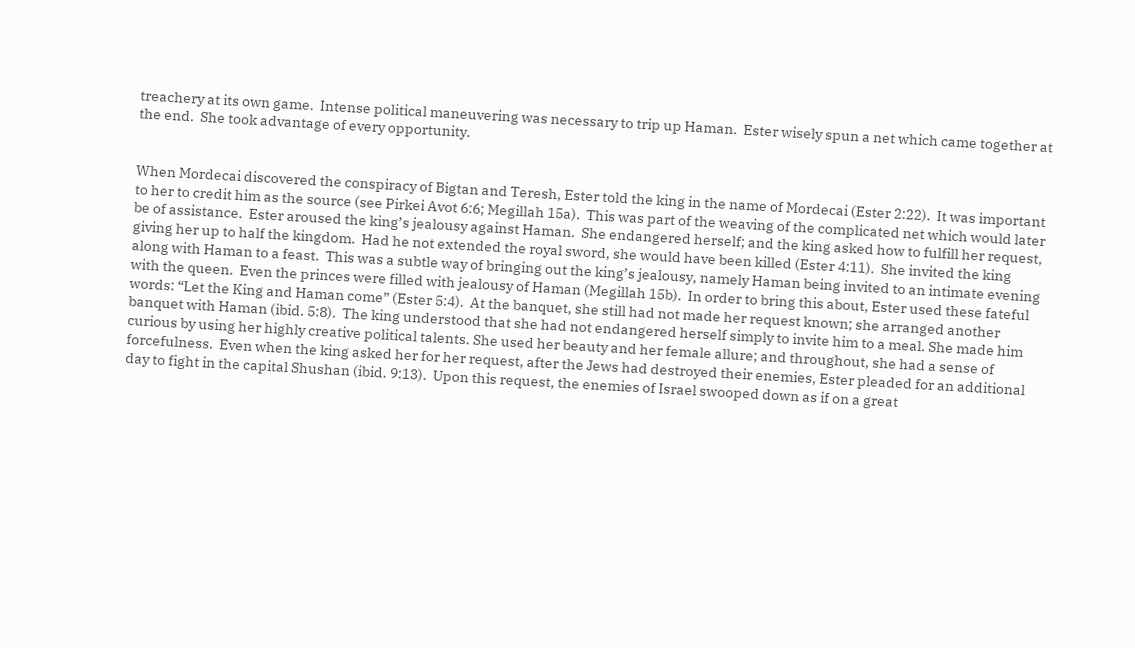treachery at its own game.  Intense political maneuvering was necessary to trip up Haman.  Ester wisely spun a net which came together at the end.  She took advantage of every opportunity.


When Mordecai discovered the conspiracy of Bigtan and Teresh, Ester told the king in the name of Mordecai (Ester 2:22).  It was important to her to credit him as the source (see Pirkei Avot 6:6; Megillah 15a).  This was part of the weaving of the complicated net which would later be of assistance.  Ester aroused the king’s jealousy against Haman.  She endangered herself; and the king asked how to fulfill her request, giving her up to half the kingdom.  Had he not extended the royal sword, she would have been killed (Ester 4:11).  She invited the king along with Haman to a feast.  This was a subtle way of bringing out the king’s jealousy, namely Haman being invited to an intimate evening with the queen.  Even the princes were filled with jealousy of Haman (Megillah 15b).  In order to bring this about, Ester used these fateful words: “Let the King and Haman come” (Ester 5:4).  At the banquet, she still had not made her request known; she arranged another banquet with Haman (ibid. 5:8).  The king understood that she had not endangered herself simply to invite him to a meal. She made him curious by using her highly creative political talents. She used her beauty and her female allure; and throughout, she had a sense of forcefulness.  Even when the king asked her for her request, after the Jews had destroyed their enemies, Ester pleaded for an additional day to fight in the capital Shushan (ibid. 9:13).  Upon this request, the enemies of Israel swooped down as if on a great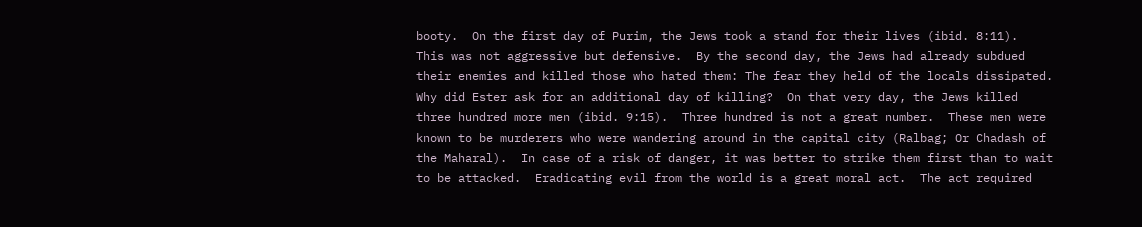booty.  On the first day of Purim, the Jews took a stand for their lives (ibid. 8:11).  This was not aggressive but defensive.  By the second day, the Jews had already subdued their enemies and killed those who hated them: The fear they held of the locals dissipated.  Why did Ester ask for an additional day of killing?  On that very day, the Jews killed three hundred more men (ibid. 9:15).  Three hundred is not a great number.  These men were known to be murderers who were wandering around in the capital city (Ralbag; Or Chadash of the Maharal).  In case of a risk of danger, it was better to strike them first than to wait to be attacked.  Eradicating evil from the world is a great moral act.  The act required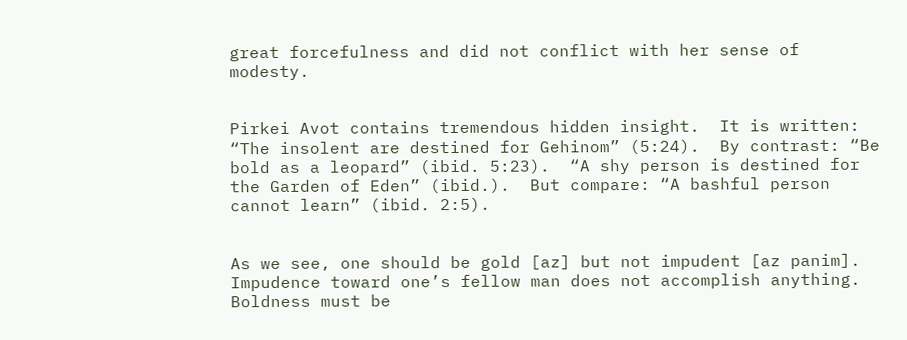great forcefulness and did not conflict with her sense of modesty.


Pirkei Avot contains tremendous hidden insight.  It is written: “The insolent are destined for Gehinom” (5:24).  By contrast: “Be bold as a leopard” (ibid. 5:23).  “A shy person is destined for the Garden of Eden” (ibid.).  But compare: “A bashful person cannot learn” (ibid. 2:5).


As we see, one should be gold [az] but not impudent [az panim].  Impudence toward one’s fellow man does not accomplish anything.  Boldness must be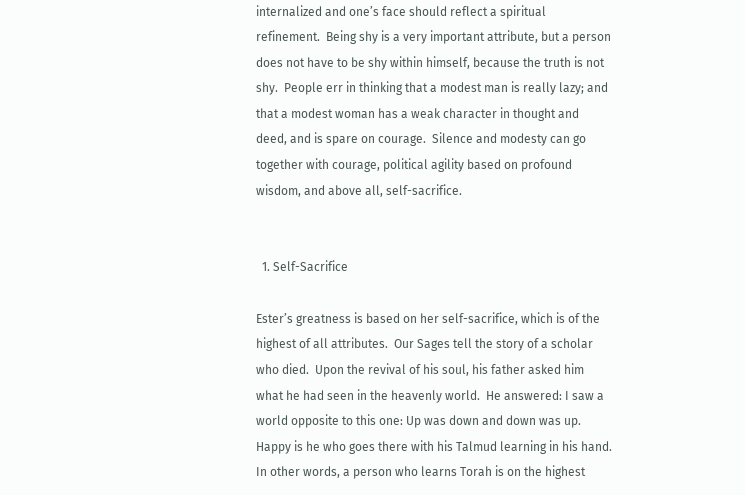internalized and one’s face should reflect a spiritual refinement.  Being shy is a very important attribute, but a person does not have to be shy within himself, because the truth is not shy.  People err in thinking that a modest man is really lazy; and that a modest woman has a weak character in thought and deed, and is spare on courage.  Silence and modesty can go together with courage, political agility based on profound wisdom, and above all, self-sacrifice.


  1. Self-Sacrifice

Ester’s greatness is based on her self-sacrifice, which is of the highest of all attributes.  Our Sages tell the story of a scholar who died.  Upon the revival of his soul, his father asked him what he had seen in the heavenly world.  He answered: I saw a world opposite to this one: Up was down and down was up.  Happy is he who goes there with his Talmud learning in his hand.  In other words, a person who learns Torah is on the highest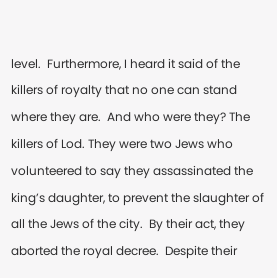level.  Furthermore, I heard it said of the killers of royalty that no one can stand where they are.  And who were they? The killers of Lod. They were two Jews who volunteered to say they assassinated the king’s daughter, to prevent the slaughter of all the Jews of the city.  By their act, they aborted the royal decree.  Despite their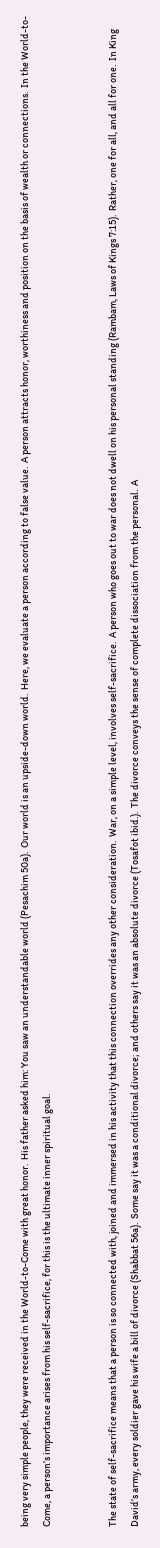being very simple people, they were received in the World-to-Come with great honor.  His father asked him: You saw an understandable world (Pesachim 50a).  Our world is an upside-down world.  Here, we evaluate a person according to false value.  A person attracts honor, worthiness and position on the basis of wealth or connections.  In the World-to-Come, a person’s importance arises from his self-sacrifice, for this is the ultimate inner spiritual goal.


The state of self-sacrifice means that a person is so connected with, joined and immersed in his activity that this connection overrides any other consideration.  War, on a simple level, involves self-sacrifice.  A person who goes out to war does not dwell on his personal standing (Rambam, Laws of Kings 7:15).  Rather, one for all, and all for one.  In King David’s army, every soldier gave his wife a bill of divorce (Shabbat 56a).  Some say it was a conditional divorce; and others say it was an absolute divorce (Tosafot ibid.).  The divorce conveys the sense of complete dissociation from the personal.  A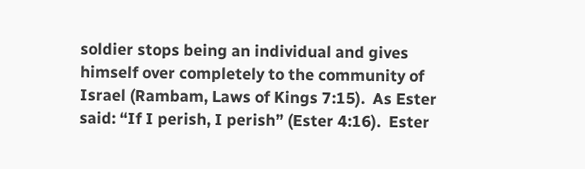soldier stops being an individual and gives himself over completely to the community of Israel (Rambam, Laws of Kings 7:15).  As Ester said: “If I perish, I perish” (Ester 4:16).  Ester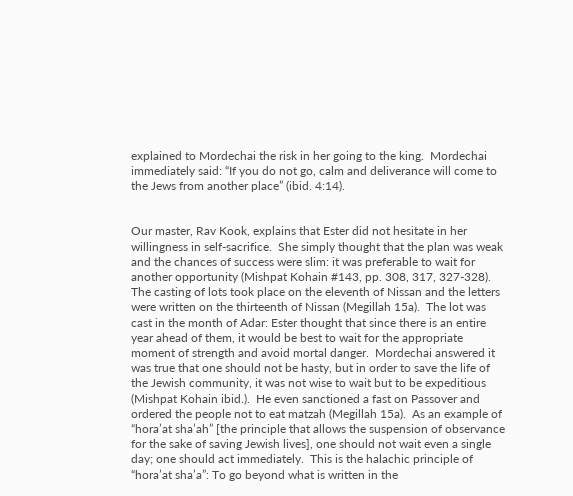explained to Mordechai the risk in her going to the king.  Mordechai immediately said: “If you do not go, calm and deliverance will come to the Jews from another place” (ibid. 4:14).


Our master, Rav Kook, explains that Ester did not hesitate in her willingness in self-sacrifice.  She simply thought that the plan was weak and the chances of success were slim: it was preferable to wait for another opportunity (Mishpat Kohain #143, pp. 308, 317, 327-328).  The casting of lots took place on the eleventh of Nissan and the letters were written on the thirteenth of Nissan (Megillah 15a).  The lot was cast in the month of Adar: Ester thought that since there is an entire year ahead of them, it would be best to wait for the appropriate moment of strength and avoid mortal danger.  Mordechai answered it was true that one should not be hasty, but in order to save the life of the Jewish community, it was not wise to wait but to be expeditious (Mishpat Kohain ibid.).  He even sanctioned a fast on Passover and ordered the people not to eat matzah (Megillah 15a).  As an example of “hora’at sha’ah” [the principle that allows the suspension of observance for the sake of saving Jewish lives], one should not wait even a single day; one should act immediately.  This is the halachic principle of “hora’at sha’a”: To go beyond what is written in the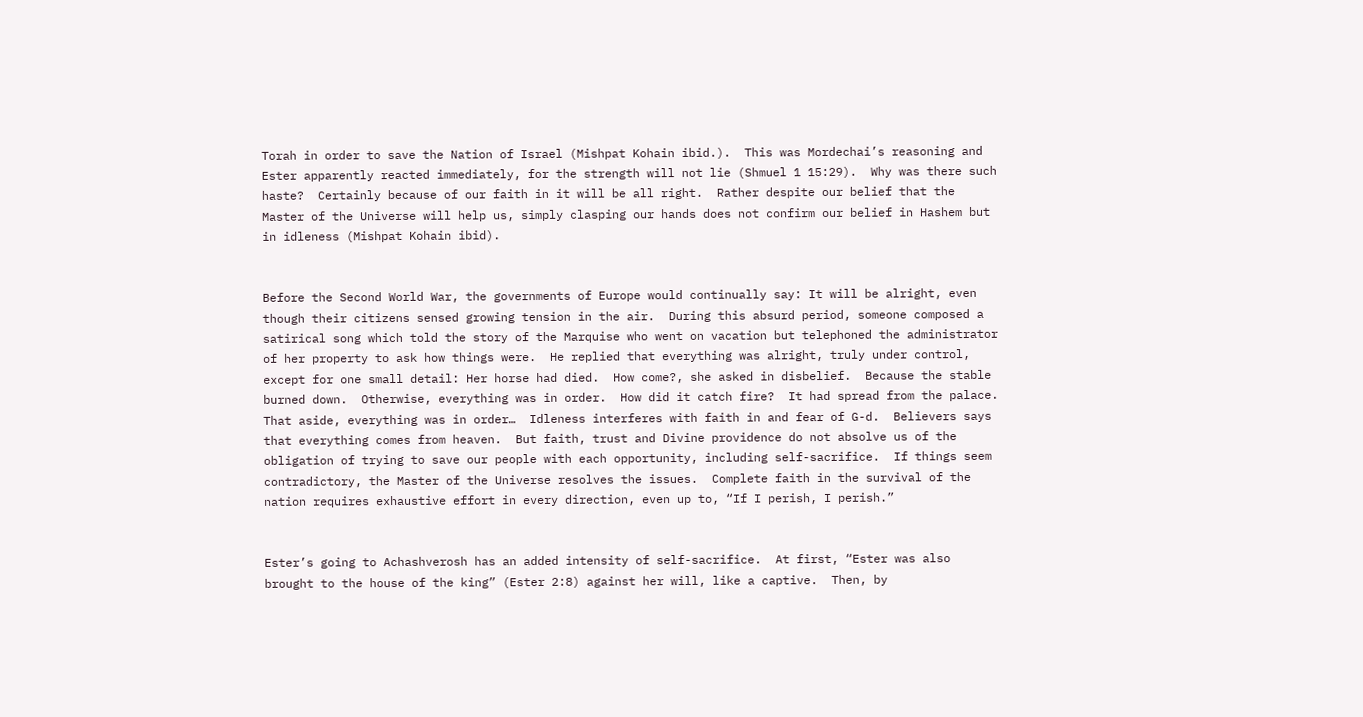Torah in order to save the Nation of Israel (Mishpat Kohain ibid.).  This was Mordechai’s reasoning and Ester apparently reacted immediately, for the strength will not lie (Shmuel 1 15:29).  Why was there such haste?  Certainly because of our faith in it will be all right.  Rather despite our belief that the Master of the Universe will help us, simply clasping our hands does not confirm our belief in Hashem but in idleness (Mishpat Kohain ibid).


Before the Second World War, the governments of Europe would continually say: It will be alright, even though their citizens sensed growing tension in the air.  During this absurd period, someone composed a satirical song which told the story of the Marquise who went on vacation but telephoned the administrator of her property to ask how things were.  He replied that everything was alright, truly under control, except for one small detail: Her horse had died.  How come?, she asked in disbelief.  Because the stable burned down.  Otherwise, everything was in order.  How did it catch fire?  It had spread from the palace.  That aside, everything was in order…  Idleness interferes with faith in and fear of G-d.  Believers says that everything comes from heaven.  But faith, trust and Divine providence do not absolve us of the obligation of trying to save our people with each opportunity, including self-sacrifice.  If things seem contradictory, the Master of the Universe resolves the issues.  Complete faith in the survival of the nation requires exhaustive effort in every direction, even up to, “If I perish, I perish.”


Ester’s going to Achashverosh has an added intensity of self-sacrifice.  At first, “Ester was also brought to the house of the king” (Ester 2:8) against her will, like a captive.  Then, by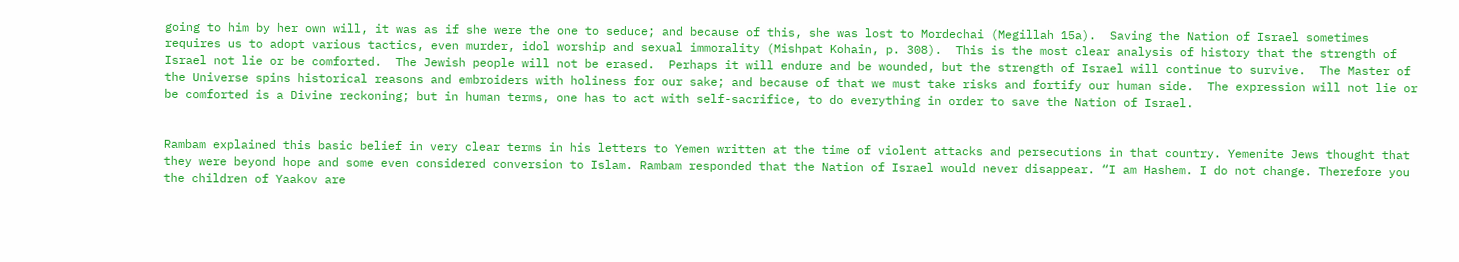going to him by her own will, it was as if she were the one to seduce; and because of this, she was lost to Mordechai (Megillah 15a).  Saving the Nation of Israel sometimes requires us to adopt various tactics, even murder, idol worship and sexual immorality (Mishpat Kohain, p. 308).  This is the most clear analysis of history that the strength of Israel not lie or be comforted.  The Jewish people will not be erased.  Perhaps it will endure and be wounded, but the strength of Israel will continue to survive.  The Master of the Universe spins historical reasons and embroiders with holiness for our sake; and because of that we must take risks and fortify our human side.  The expression will not lie or be comforted is a Divine reckoning; but in human terms, one has to act with self-sacrifice, to do everything in order to save the Nation of Israel.


Rambam explained this basic belief in very clear terms in his letters to Yemen written at the time of violent attacks and persecutions in that country. Yemenite Jews thought that they were beyond hope and some even considered conversion to Islam. Rambam responded that the Nation of Israel would never disappear. “I am Hashem. I do not change. Therefore you the children of Yaakov are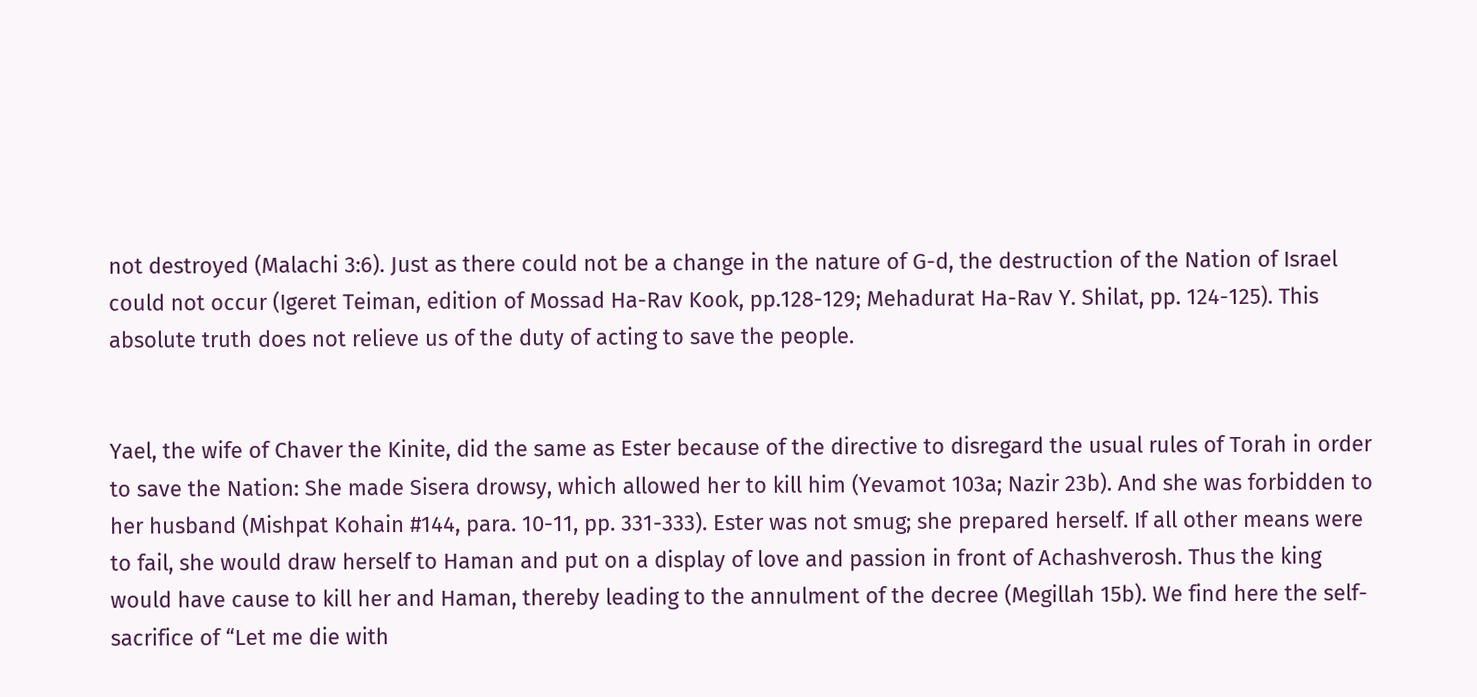not destroyed (Malachi 3:6). Just as there could not be a change in the nature of G-d, the destruction of the Nation of Israel could not occur (Igeret Teiman, edition of Mossad Ha-Rav Kook, pp.128-129; Mehadurat Ha-Rav Y. Shilat, pp. 124-125). This absolute truth does not relieve us of the duty of acting to save the people.


Yael, the wife of Chaver the Kinite, did the same as Ester because of the directive to disregard the usual rules of Torah in order to save the Nation: She made Sisera drowsy, which allowed her to kill him (Yevamot 103a; Nazir 23b). And she was forbidden to her husband (Mishpat Kohain #144, para. 10-11, pp. 331-333). Ester was not smug; she prepared herself. If all other means were to fail, she would draw herself to Haman and put on a display of love and passion in front of Achashverosh. Thus the king would have cause to kill her and Haman, thereby leading to the annulment of the decree (Megillah 15b). We find here the self-sacrifice of “Let me die with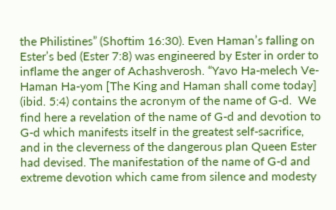the Philistines” (Shoftim 16:30). Even Haman’s falling on Ester’s bed (Ester 7:8) was engineered by Ester in order to inflame the anger of Achashverosh. “Yavo Ha-melech Ve-Haman Ha-yom [The King and Haman shall come today] (ibid. 5:4) contains the acronym of the name of G-d.  We find here a revelation of the name of G-d and devotion to G-d which manifests itself in the greatest self-sacrifice, and in the cleverness of the dangerous plan Queen Ester had devised. The manifestation of the name of G-d and extreme devotion which came from silence and modesty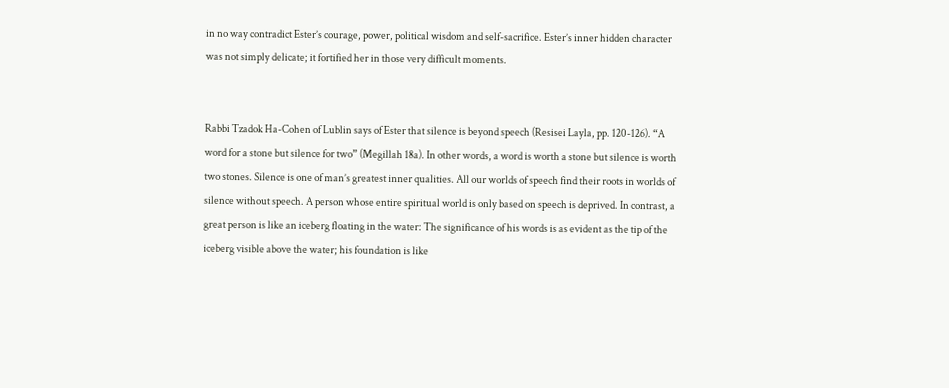in no way contradict Ester’s courage, power, political wisdom and self-sacrifice. Ester’s inner hidden character was not simply delicate; it fortified her in those very difficult moments.


Rabbi Tzadok Ha-Cohen of Lublin says of Ester that silence is beyond speech (Resisei Layla, pp. 120-126). “A word for a stone but silence for two” (Megillah 18a). In other words, a word is worth a stone but silence is worth two stones. Silence is one of man’s greatest inner qualities. All our worlds of speech find their roots in worlds of silence without speech. A person whose entire spiritual world is only based on speech is deprived. In contrast, a great person is like an iceberg floating in the water: The significance of his words is as evident as the tip of the iceberg visible above the water; his foundation is like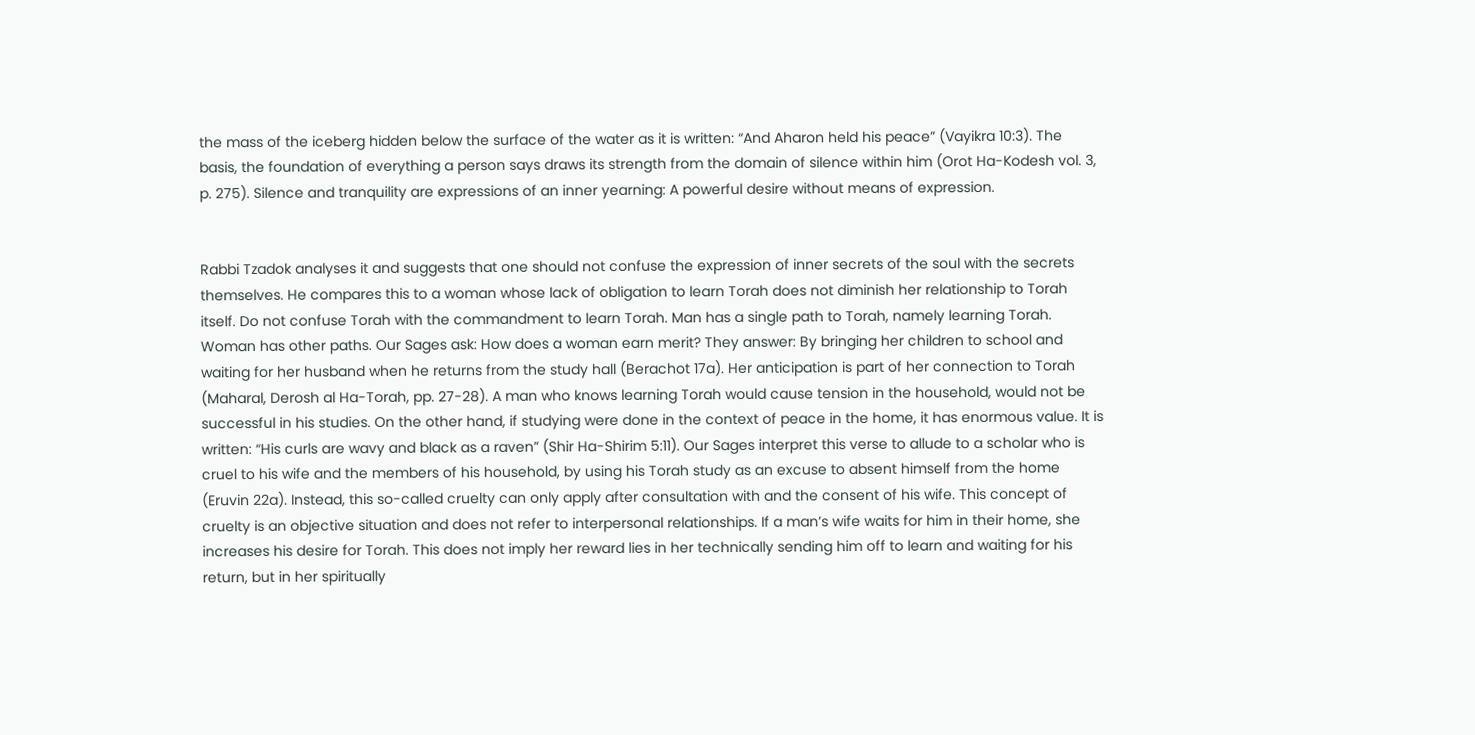the mass of the iceberg hidden below the surface of the water as it is written: “And Aharon held his peace” (Vayikra 10:3). The basis, the foundation of everything a person says draws its strength from the domain of silence within him (Orot Ha-Kodesh vol. 3, p. 275). Silence and tranquility are expressions of an inner yearning: A powerful desire without means of expression.


Rabbi Tzadok analyses it and suggests that one should not confuse the expression of inner secrets of the soul with the secrets themselves. He compares this to a woman whose lack of obligation to learn Torah does not diminish her relationship to Torah itself. Do not confuse Torah with the commandment to learn Torah. Man has a single path to Torah, namely learning Torah. Woman has other paths. Our Sages ask: How does a woman earn merit? They answer: By bringing her children to school and waiting for her husband when he returns from the study hall (Berachot 17a). Her anticipation is part of her connection to Torah (Maharal, Derosh al Ha-Torah, pp. 27-28). A man who knows learning Torah would cause tension in the household, would not be successful in his studies. On the other hand, if studying were done in the context of peace in the home, it has enormous value. It is written: “His curls are wavy and black as a raven” (Shir Ha-Shirim 5:11). Our Sages interpret this verse to allude to a scholar who is cruel to his wife and the members of his household, by using his Torah study as an excuse to absent himself from the home (Eruvin 22a). Instead, this so-called cruelty can only apply after consultation with and the consent of his wife. This concept of cruelty is an objective situation and does not refer to interpersonal relationships. If a man’s wife waits for him in their home, she increases his desire for Torah. This does not imply her reward lies in her technically sending him off to learn and waiting for his return, but in her spiritually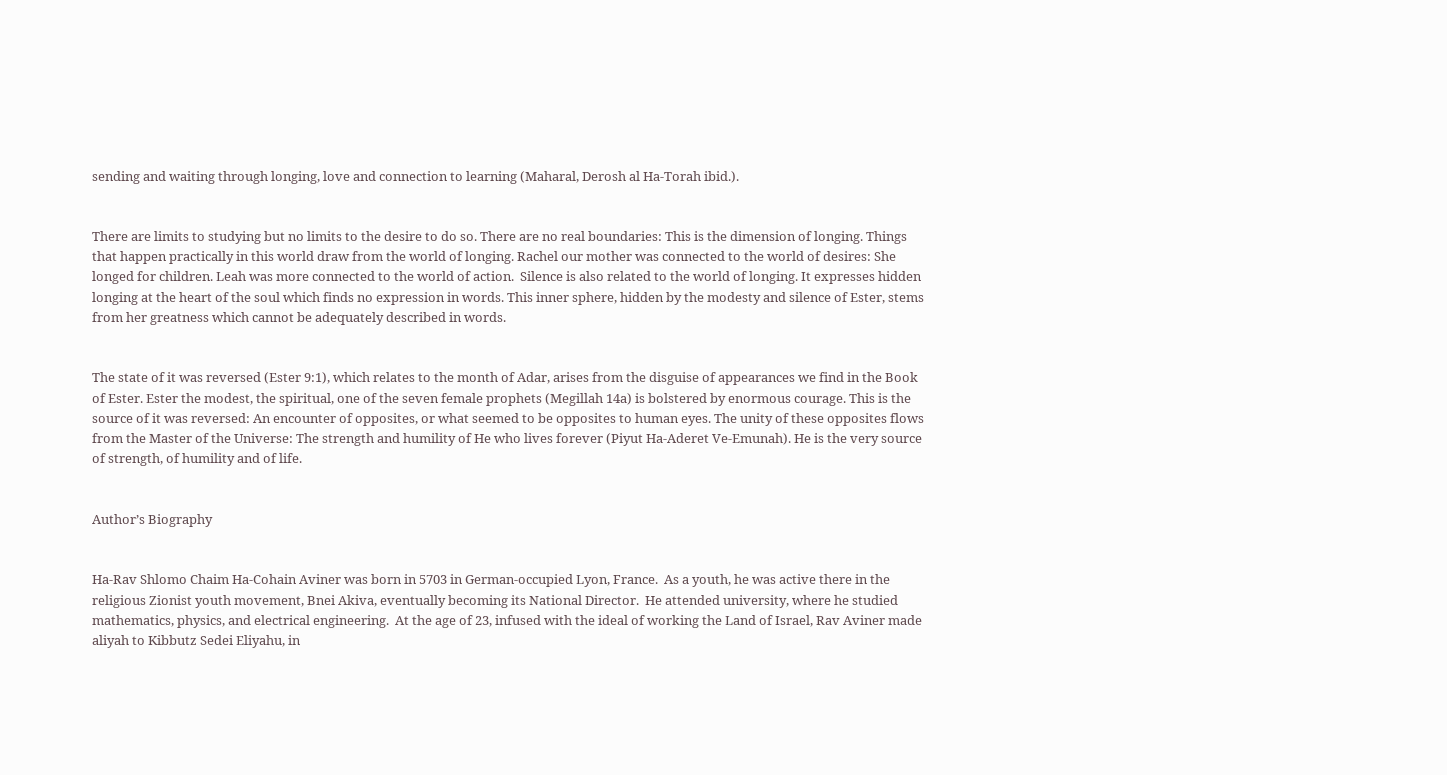sending and waiting through longing, love and connection to learning (Maharal, Derosh al Ha-Torah ibid.).


There are limits to studying but no limits to the desire to do so. There are no real boundaries: This is the dimension of longing. Things that happen practically in this world draw from the world of longing. Rachel our mother was connected to the world of desires: She longed for children. Leah was more connected to the world of action.  Silence is also related to the world of longing. It expresses hidden longing at the heart of the soul which finds no expression in words. This inner sphere, hidden by the modesty and silence of Ester, stems from her greatness which cannot be adequately described in words.


The state of it was reversed (Ester 9:1), which relates to the month of Adar, arises from the disguise of appearances we find in the Book of Ester. Ester the modest, the spiritual, one of the seven female prophets (Megillah 14a) is bolstered by enormous courage. This is the source of it was reversed: An encounter of opposites, or what seemed to be opposites to human eyes. The unity of these opposites flows from the Master of the Universe: The strength and humility of He who lives forever (Piyut Ha-Aderet Ve-Emunah). He is the very source of strength, of humility and of life.


Author’s Biography


Ha-Rav Shlomo Chaim Ha-Cohain Aviner was born in 5703 in German-occupied Lyon, France.  As a youth, he was active there in the religious Zionist youth movement, Bnei Akiva, eventually becoming its National Director.  He attended university, where he studied mathematics, physics, and electrical engineering.  At the age of 23, infused with the ideal of working the Land of Israel, Rav Aviner made aliyah to Kibbutz Sedei Eliyahu, in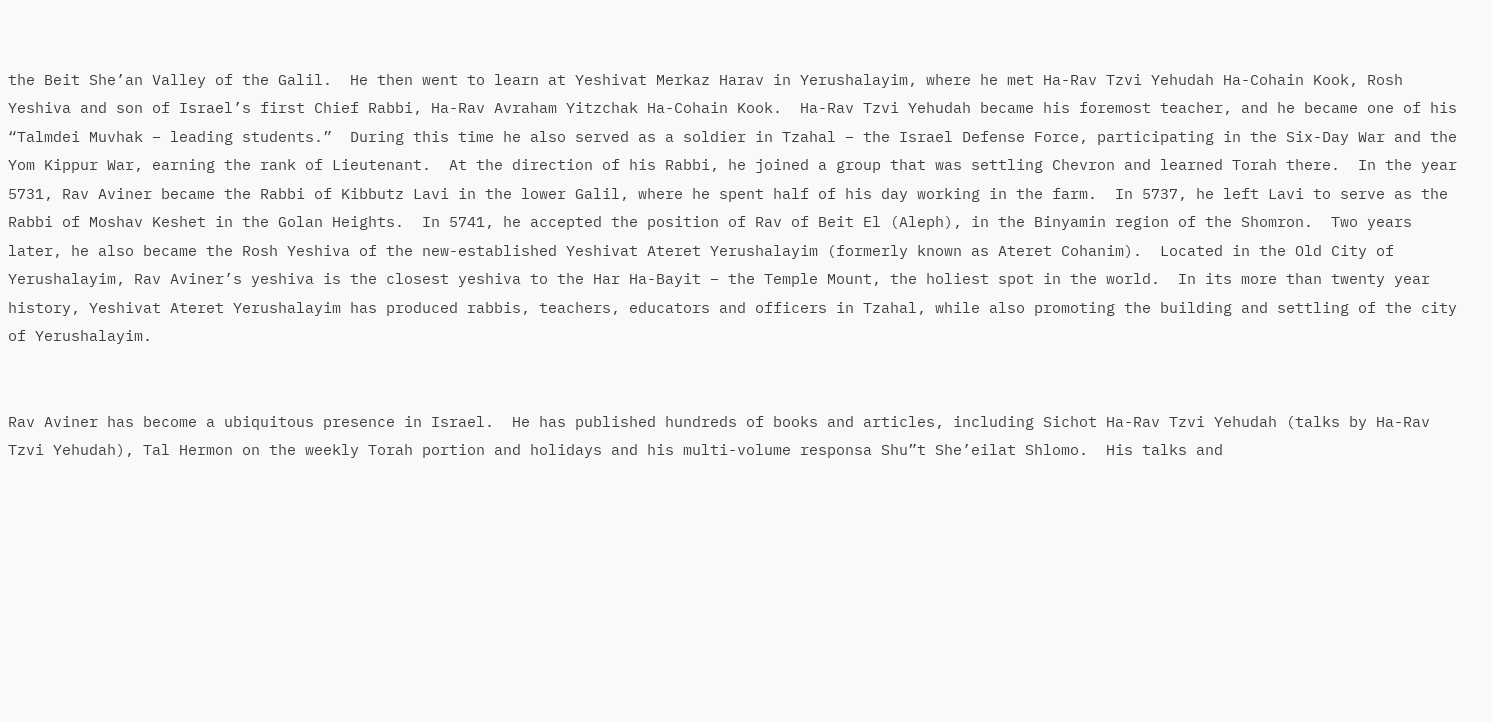the Beit She’an Valley of the Galil.  He then went to learn at Yeshivat Merkaz Harav in Yerushalayim, where he met Ha-Rav Tzvi Yehudah Ha-Cohain Kook, Rosh Yeshiva and son of Israel’s first Chief Rabbi, Ha-Rav Avraham Yitzchak Ha-Cohain Kook.  Ha-Rav Tzvi Yehudah became his foremost teacher, and he became one of his “Talmdei Muvhak – leading students.”  During this time he also served as a soldier in Tzahal – the Israel Defense Force, participating in the Six-Day War and the Yom Kippur War, earning the rank of Lieutenant.  At the direction of his Rabbi, he joined a group that was settling Chevron and learned Torah there.  In the year 5731, Rav Aviner became the Rabbi of Kibbutz Lavi in the lower Galil, where he spent half of his day working in the farm.  In 5737, he left Lavi to serve as the Rabbi of Moshav Keshet in the Golan Heights.  In 5741, he accepted the position of Rav of Beit El (Aleph), in the Binyamin region of the Shomron.  Two years later, he also became the Rosh Yeshiva of the new-established Yeshivat Ateret Yerushalayim (formerly known as Ateret Cohanim).  Located in the Old City of Yerushalayim, Rav Aviner’s yeshiva is the closest yeshiva to the Har Ha-Bayit – the Temple Mount, the holiest spot in the world.  In its more than twenty year history, Yeshivat Ateret Yerushalayim has produced rabbis, teachers, educators and officers in Tzahal, while also promoting the building and settling of the city of Yerushalayim.


Rav Aviner has become a ubiquitous presence in Israel.  He has published hundreds of books and articles, including Sichot Ha-Rav Tzvi Yehudah (talks by Ha-Rav Tzvi Yehudah), Tal Hermon on the weekly Torah portion and holidays and his multi-volume responsa Shu”t She’eilat Shlomo.  His talks and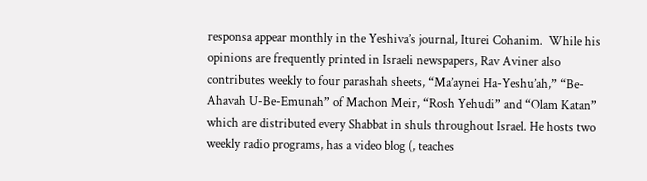responsa appear monthly in the Yeshiva’s journal, Iturei Cohanim.  While his opinions are frequently printed in Israeli newspapers, Rav Aviner also contributes weekly to four parashah sheets, “Ma’aynei Ha-Yeshu’ah,” “Be-Ahavah U-Be-Emunah” of Machon Meir, “Rosh Yehudi” and “Olam Katan” which are distributed every Shabbat in shuls throughout Israel. He hosts two weekly radio programs, has a video blog (, teaches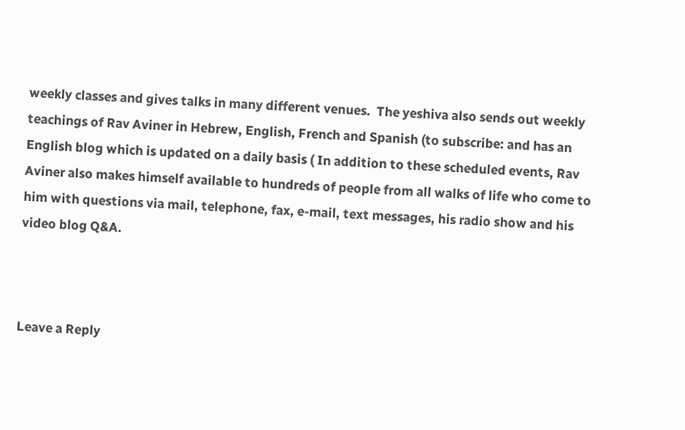weekly classes and gives talks in many different venues.  The yeshiva also sends out weekly teachings of Rav Aviner in Hebrew, English, French and Spanish (to subscribe: and has an English blog which is updated on a daily basis ( In addition to these scheduled events, Rav Aviner also makes himself available to hundreds of people from all walks of life who come to him with questions via mail, telephone, fax, e-mail, text messages, his radio show and his video blog Q&A.



Leave a Reply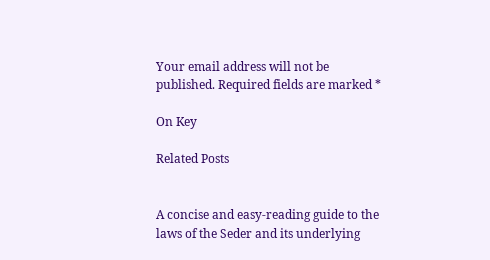Your email address will not be published. Required fields are marked *

On Key

Related Posts


A concise and easy-reading guide to the laws of the Seder and its underlying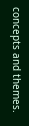concepts and themes.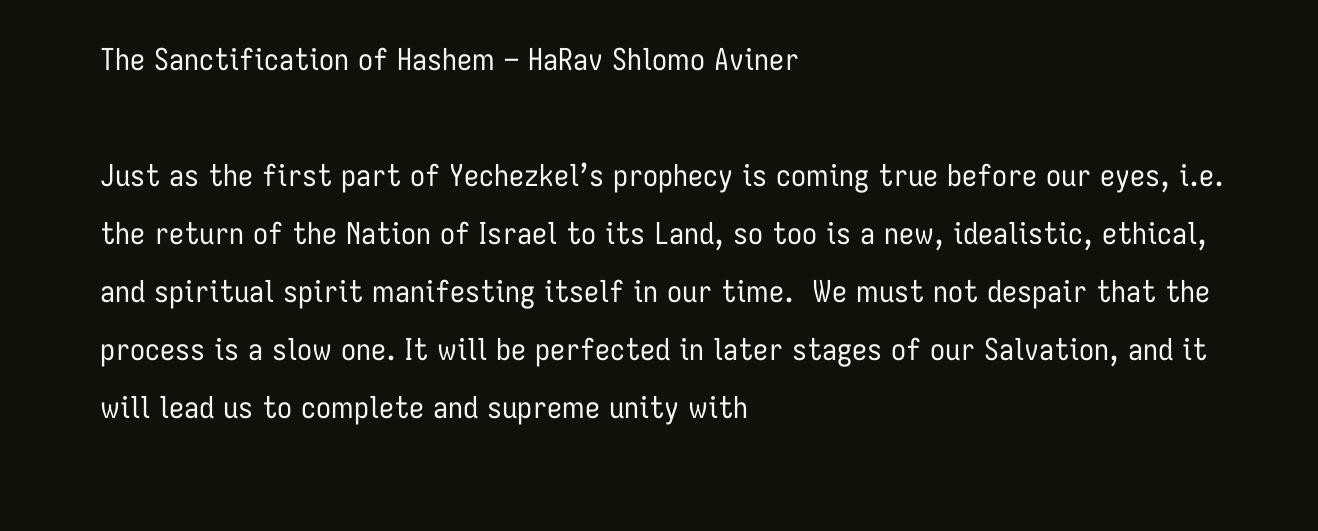The Sanctification of Hashem – HaRav Shlomo Aviner

Just as the first part of Yechezkel’s prophecy is coming true before our eyes, i.e. the return of the Nation of Israel to its Land, so too is a new, idealistic, ethical, and spiritual spirit manifesting itself in our time.  We must not despair that the process is a slow one. It will be perfected in later stages of our Salvation, and it will lead us to complete and supreme unity with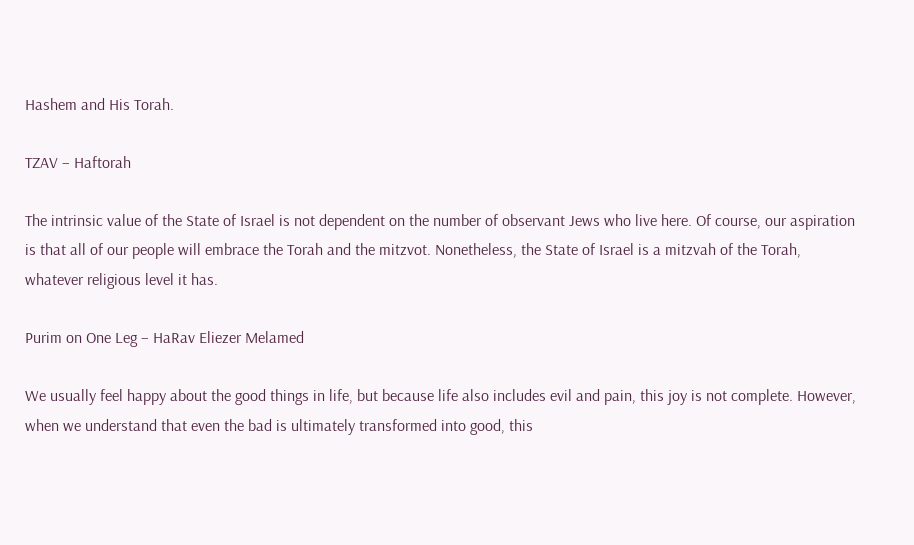Hashem and His Torah.

TZAV – Haftorah

The intrinsic value of the State of Israel is not dependent on the number of observant Jews who live here. Of course, our aspiration is that all of our people will embrace the Torah and the mitzvot. Nonetheless, the State of Israel is a mitzvah of the Torah, whatever religious level it has.

Purim on One Leg – HaRav Eliezer Melamed

We usually feel happy about the good things in life, but because life also includes evil and pain, this joy is not complete. However, when we understand that even the bad is ultimately transformed into good, this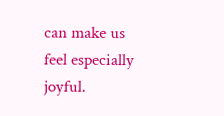can make us feel especially joyful.